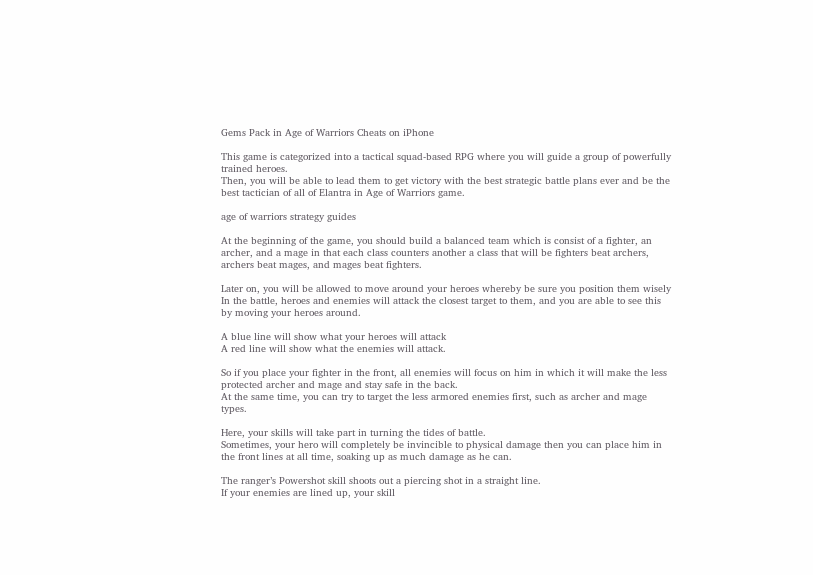Gems Pack in Age of Warriors Cheats on iPhone

This game is categorized into a tactical squad-based RPG where you will guide a group of powerfully trained heroes.
Then, you will be able to lead them to get victory with the best strategic battle plans ever and be the best tactician of all of Elantra in Age of Warriors game.

age of warriors strategy guides

At the beginning of the game, you should build a balanced team which is consist of a fighter, an archer, and a mage in that each class counters another a class that will be fighters beat archers, archers beat mages, and mages beat fighters.

Later on, you will be allowed to move around your heroes whereby be sure you position them wisely
In the battle, heroes and enemies will attack the closest target to them, and you are able to see this by moving your heroes around.

A blue line will show what your heroes will attack
A red line will show what the enemies will attack.

So if you place your fighter in the front, all enemies will focus on him in which it will make the less protected archer and mage and stay safe in the back.
At the same time, you can try to target the less armored enemies first, such as archer and mage types.

Here, your skills will take part in turning the tides of battle.
Sometimes, your hero will completely be invincible to physical damage then you can place him in the front lines at all time, soaking up as much damage as he can.

The ranger’s Powershot skill shoots out a piercing shot in a straight line.
If your enemies are lined up, your skill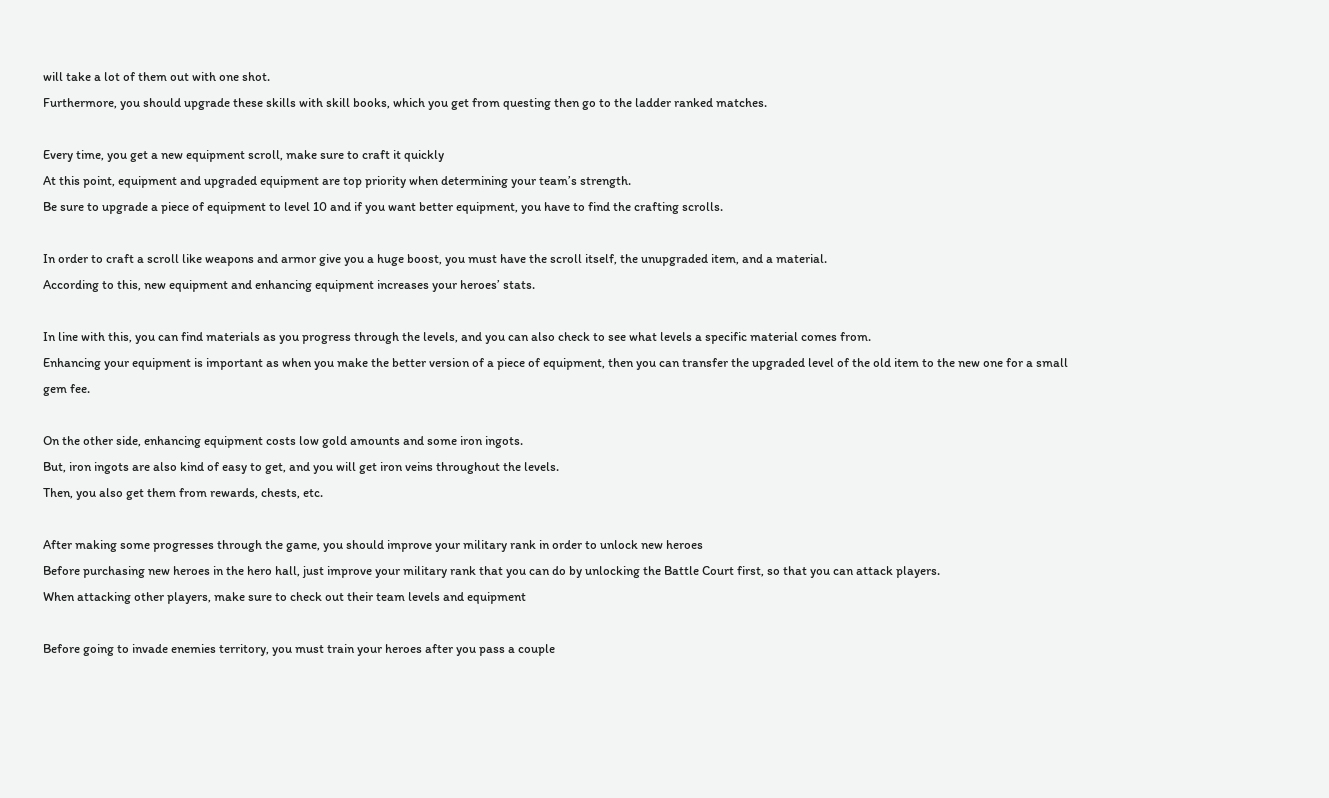will take a lot of them out with one shot.
Furthermore, you should upgrade these skills with skill books, which you get from questing then go to the ladder ranked matches.

Every time, you get a new equipment scroll, make sure to craft it quickly
At this point, equipment and upgraded equipment are top priority when determining your team’s strength.
Be sure to upgrade a piece of equipment to level 10 and if you want better equipment, you have to find the crafting scrolls.

In order to craft a scroll like weapons and armor give you a huge boost, you must have the scroll itself, the unupgraded item, and a material.
According to this, new equipment and enhancing equipment increases your heroes’ stats.

In line with this, you can find materials as you progress through the levels, and you can also check to see what levels a specific material comes from.
Enhancing your equipment is important as when you make the better version of a piece of equipment, then you can transfer the upgraded level of the old item to the new one for a small gem fee.

On the other side, enhancing equipment costs low gold amounts and some iron ingots.
But, iron ingots are also kind of easy to get, and you will get iron veins throughout the levels.
Then, you also get them from rewards, chests, etc.

After making some progresses through the game, you should improve your military rank in order to unlock new heroes
Before purchasing new heroes in the hero hall, just improve your military rank that you can do by unlocking the Battle Court first, so that you can attack players.
When attacking other players, make sure to check out their team levels and equipment

Before going to invade enemies territory, you must train your heroes after you pass a couple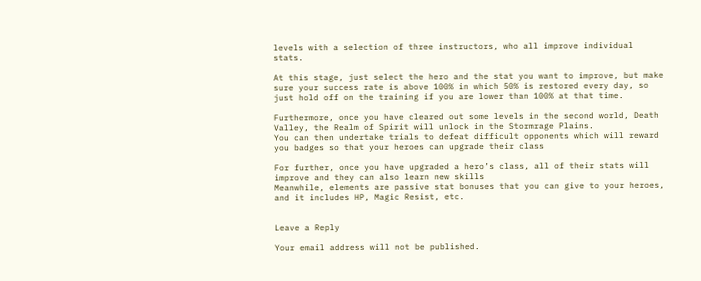levels with a selection of three instructors, who all improve individual stats.

At this stage, just select the hero and the stat you want to improve, but make sure your success rate is above 100% in which 50% is restored every day, so just hold off on the training if you are lower than 100% at that time.

Furthermore, once you have cleared out some levels in the second world, Death Valley, the Realm of Spirit will unlock in the Stormrage Plains.
You can then undertake trials to defeat difficult opponents which will reward you badges so that your heroes can upgrade their class

For further, once you have upgraded a hero’s class, all of their stats will improve and they can also learn new skills
Meanwhile, elements are passive stat bonuses that you can give to your heroes, and it includes HP, Magic Resist, etc.


Leave a Reply

Your email address will not be published.